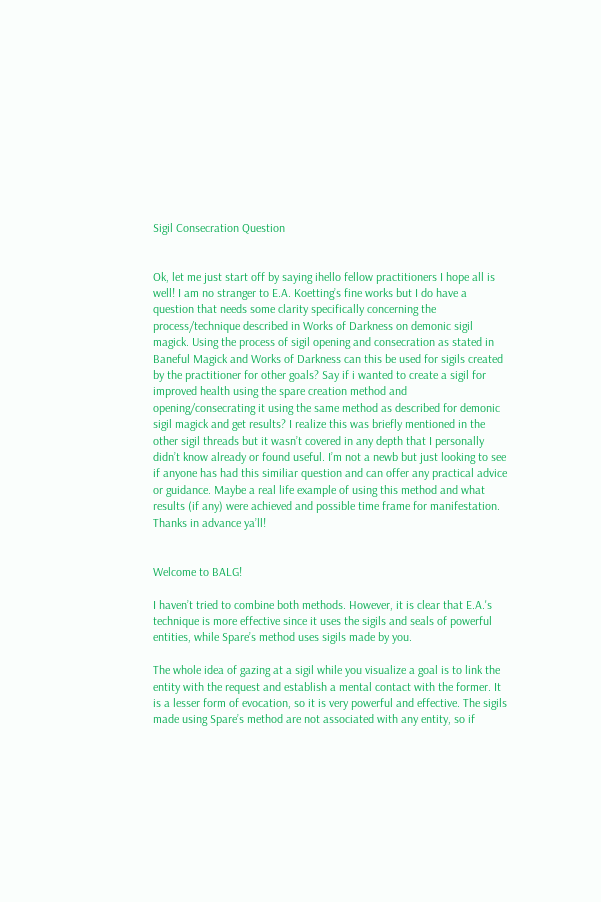Sigil Consecration Question


Ok, let me just start off by saying ihello fellow practitioners I hope all is well! I am no stranger to E.A. Koetting’s fine works but I do have a question that needs some clarity specifically concerning the process/technique described in Works of Darkness on demonic sigil magick. Using the process of sigil opening and consecration as stated in Baneful Magick and Works of Darkness can this be used for sigils created by the practitioner for other goals? Say if i wanted to create a sigil for improved health using the spare creation method and opening/consecrating it using the same method as described for demonic sigil magick and get results? I realize this was briefly mentioned in the other sigil threads but it wasn’t covered in any depth that I personally didn’t know already or found useful. I’m not a newb but just looking to see if anyone has had this similiar question and can offer any practical advice or guidance. Maybe a real life example of using this method and what results (if any) were achieved and possible time frame for manifestation. Thanks in advance ya’ll!


Welcome to BALG!

I haven’t tried to combine both methods. However, it is clear that E.A.'s technique is more effective since it uses the sigils and seals of powerful entities, while Spare’s method uses sigils made by you.

The whole idea of gazing at a sigil while you visualize a goal is to link the entity with the request and establish a mental contact with the former. It is a lesser form of evocation, so it is very powerful and effective. The sigils made using Spare’s method are not associated with any entity, so if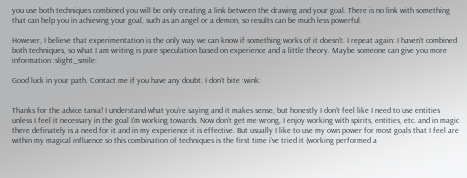you use both techniques combined you will be only creating a link between the drawing and your goal. There is no link with something that can help you in achieving your goal, such as an angel or a demon, so results can be much less powerful.

However, I believe that experimentation is the only way we can know if something works of it doesn’t. I repeat again: I haven’t combined both techniques, so what I am writing is pure speculation based on experience and a little theory. Maybe someone can give you more information :slight_smile:

Good luck in your path. Contact me if you have any doubt. I don’t bite :wink:


Thanks for the advice tania! I understand what you’re saying and it makes sense, but honestly I don’t feel like I need to use entities unless I feel it necessary in the goal I’m working towards. Now don’t get me wrong, I enjoy working with spirits, entities, etc. and in magic there definately is a need for it and in my experience it is effective. But usually I like to use my own power for most goals that I feel are within my magical influence so this combination of techniques is the first time i’ve tried it (working performed a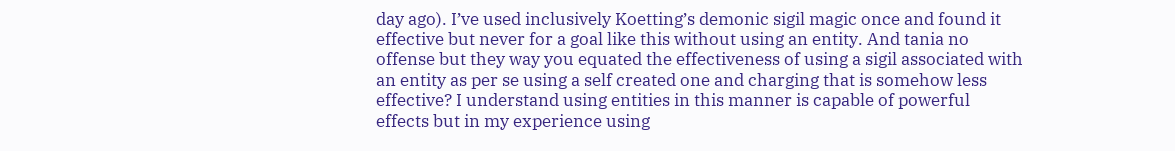day ago). I’ve used inclusively Koetting’s demonic sigil magic once and found it effective but never for a goal like this without using an entity. And tania no offense but they way you equated the effectiveness of using a sigil associated with an entity as per se using a self created one and charging that is somehow less effective? I understand using entities in this manner is capable of powerful effects but in my experience using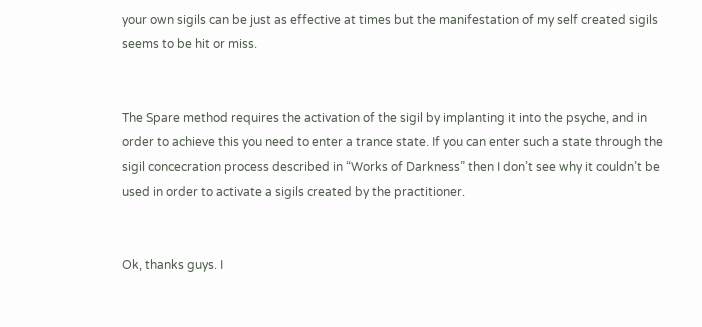your own sigils can be just as effective at times but the manifestation of my self created sigils seems to be hit or miss.


The Spare method requires the activation of the sigil by implanting it into the psyche, and in order to achieve this you need to enter a trance state. If you can enter such a state through the sigil concecration process described in “Works of Darkness” then I don’t see why it couldn’t be used in order to activate a sigils created by the practitioner.


Ok, thanks guys. I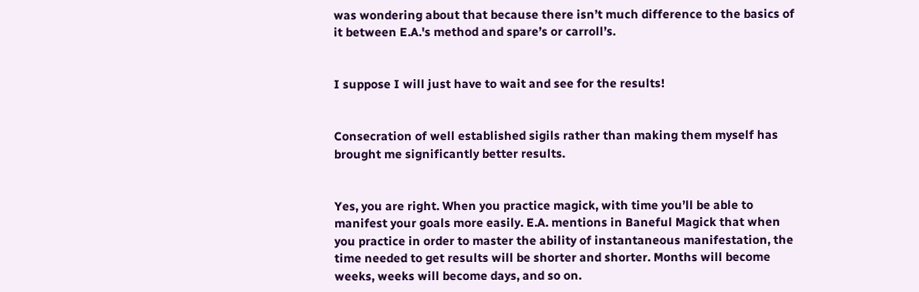was wondering about that because there isn’t much difference to the basics of it between E.A.'s method and spare’s or carroll’s.


I suppose I will just have to wait and see for the results!


Consecration of well established sigils rather than making them myself has brought me significantly better results.


Yes, you are right. When you practice magick, with time you’ll be able to manifest your goals more easily. E.A. mentions in Baneful Magick that when you practice in order to master the ability of instantaneous manifestation, the time needed to get results will be shorter and shorter. Months will become weeks, weeks will become days, and so on.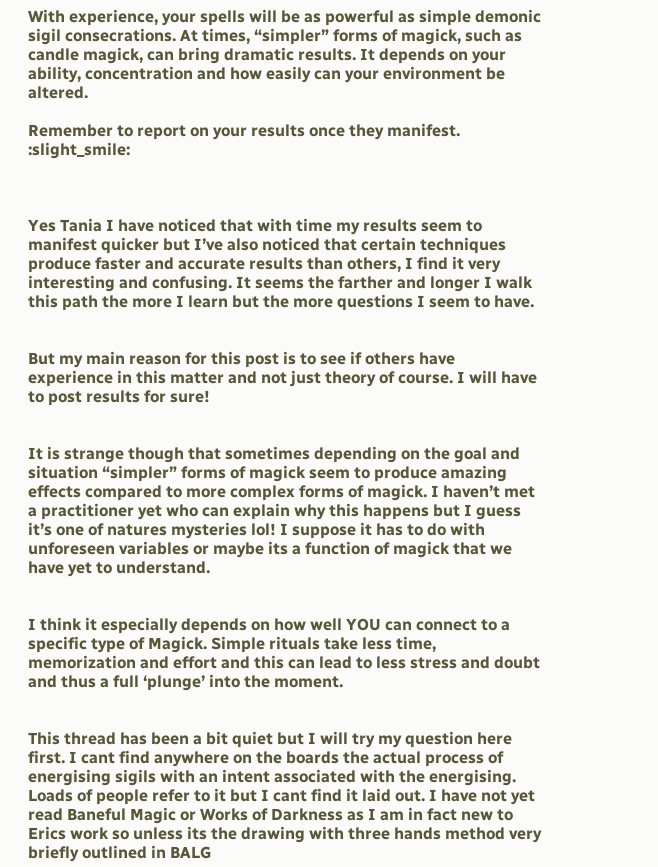With experience, your spells will be as powerful as simple demonic sigil consecrations. At times, “simpler” forms of magick, such as candle magick, can bring dramatic results. It depends on your ability, concentration and how easily can your environment be altered.

Remember to report on your results once they manifest. :slight_smile:



Yes Tania I have noticed that with time my results seem to manifest quicker but I’ve also noticed that certain techniques produce faster and accurate results than others, I find it very interesting and confusing. It seems the farther and longer I walk this path the more I learn but the more questions I seem to have.


But my main reason for this post is to see if others have experience in this matter and not just theory of course. I will have to post results for sure!


It is strange though that sometimes depending on the goal and situation “simpler” forms of magick seem to produce amazing effects compared to more complex forms of magick. I haven’t met a practitioner yet who can explain why this happens but I guess it’s one of natures mysteries lol! I suppose it has to do with unforeseen variables or maybe its a function of magick that we have yet to understand.


I think it especially depends on how well YOU can connect to a specific type of Magick. Simple rituals take less time, memorization and effort and this can lead to less stress and doubt and thus a full ‘plunge’ into the moment.


This thread has been a bit quiet but I will try my question here first. I cant find anywhere on the boards the actual process of energising sigils with an intent associated with the energising. Loads of people refer to it but I cant find it laid out. I have not yet read Baneful Magic or Works of Darkness as I am in fact new to Erics work so unless its the drawing with three hands method very briefly outlined in BALG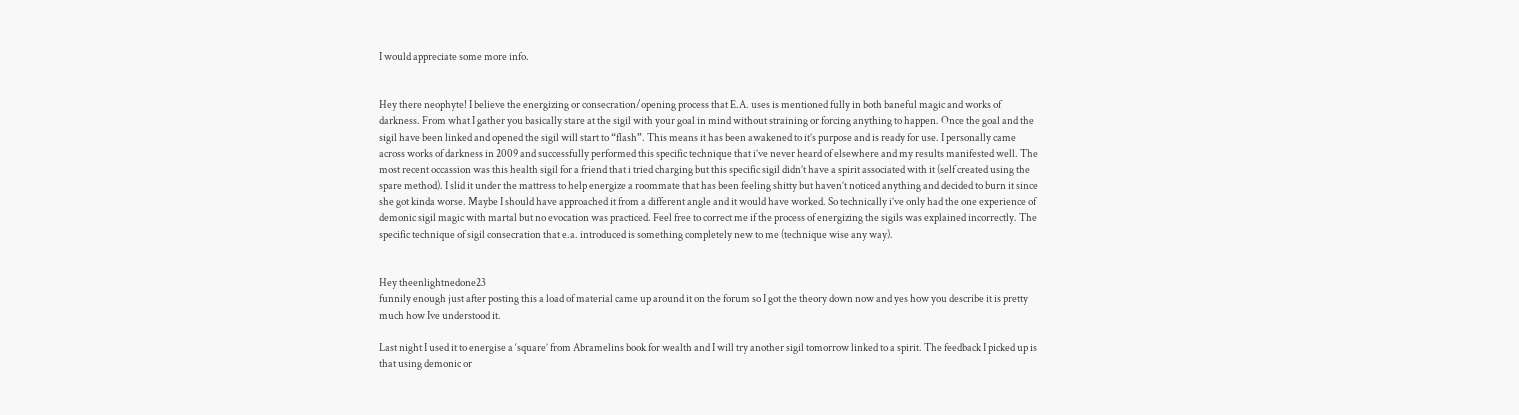I would appreciate some more info.


Hey there neophyte! I believe the energizing or consecration/opening process that E.A. uses is mentioned fully in both baneful magic and works of darkness. From what I gather you basically stare at the sigil with your goal in mind without straining or forcing anything to happen. Once the goal and the sigil have been linked and opened the sigil will start to “flash”. This means it has been awakened to it’s purpose and is ready for use. I personally came across works of darkness in 2009 and successfully performed this specific technique that i’ve never heard of elsewhere and my results manifested well. The most recent occassion was this health sigil for a friend that i tried charging but this specific sigil didn’t have a spirit associated with it (self created using the spare method). I slid it under the mattress to help energize a roommate that has been feeling shitty but haven’t noticed anything and decided to burn it since she got kinda worse. Maybe I should have approached it from a different angle and it would have worked. So technically i’ve only had the one experience of demonic sigil magic with martal but no evocation was practiced. Feel free to correct me if the process of energizing the sigils was explained incorrectly. The specific technique of sigil consecration that e.a. introduced is something completely new to me (technique wise any way).


Hey theenlightnedone23
funnily enough just after posting this a load of material came up around it on the forum so I got the theory down now and yes how you describe it is pretty much how Ive understood it.

Last night I used it to energise a ‘square’ from Abramelins book for wealth and I will try another sigil tomorrow linked to a spirit. The feedback I picked up is that using demonic or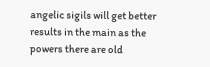angelic sigils will get better results in the main as the powers there are old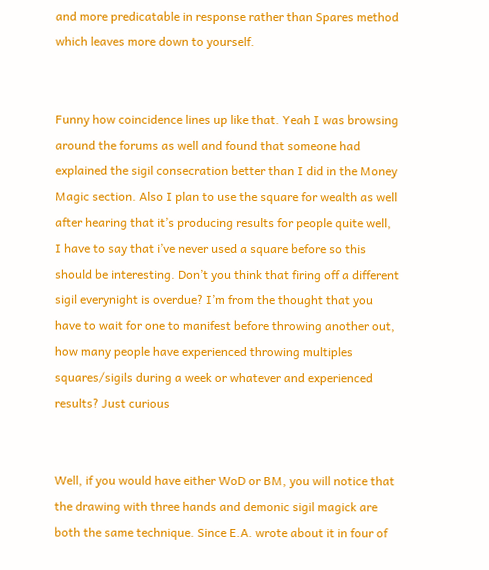and more predicatable in response rather than Spares method which leaves more down to yourself.


Funny how coincidence lines up like that. Yeah I was browsing around the forums as well and found that someone had explained the sigil consecration better than I did in the Money Magic section. Also I plan to use the square for wealth as well after hearing that it’s producing results for people quite well, I have to say that i’ve never used a square before so this should be interesting. Don’t you think that firing off a different sigil everynight is overdue? I’m from the thought that you have to wait for one to manifest before throwing another out, how many people have experienced throwing multiples squares/sigils during a week or whatever and experienced results? Just curious


Well, if you would have either WoD or BM, you will notice that the drawing with three hands and demonic sigil magick are both the same technique. Since E.A. wrote about it in four of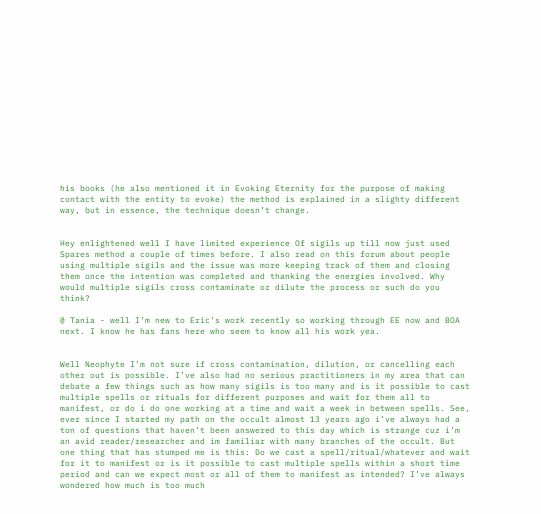his books (he also mentioned it in Evoking Eternity for the purpose of making contact with the entity to evoke) the method is explained in a slighty different way, but in essence, the technique doesn’t change.


Hey enlightened well I have limited experience Of sigils up till now just used Spares method a couple of times before. I also read on this forum about people using multiple sigils and the issue was more keeping track of them and closing them once the intention was completed and thanking the energies involved. Why would multiple sigils cross contaminate or dilute the process or such do you think?

@ Tania - well I’m new to Eric’s work recently so working through EE now and BOA next. I know he has fans here who seem to know all his work yea.


Well Neophyte I’m not sure if cross contamination, dilution, or cancelling each other out is possible. I’ve also had no serious practitioners in my area that can debate a few things such as how many sigils is too many and is it possible to cast multiple spells or rituals for different purposes and wait for them all to manifest, or do i do one working at a time and wait a week in between spells. See, ever since I started my path on the occult almost 13 years ago i’ve always had a ton of questions that haven’t been answered to this day which is strange cuz i’m an avid reader/researcher and im familiar with many branches of the occult. But one thing that has stumped me is this: Do we cast a spell/ritual/whatever and wait for it to manifest or is it possible to cast multiple spells within a short time period and can we expect most or all of them to manifest as intended? I’ve always wondered how much is too much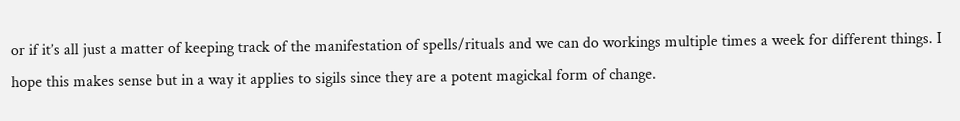or if it’s all just a matter of keeping track of the manifestation of spells/rituals and we can do workings multiple times a week for different things. I hope this makes sense but in a way it applies to sigils since they are a potent magickal form of change.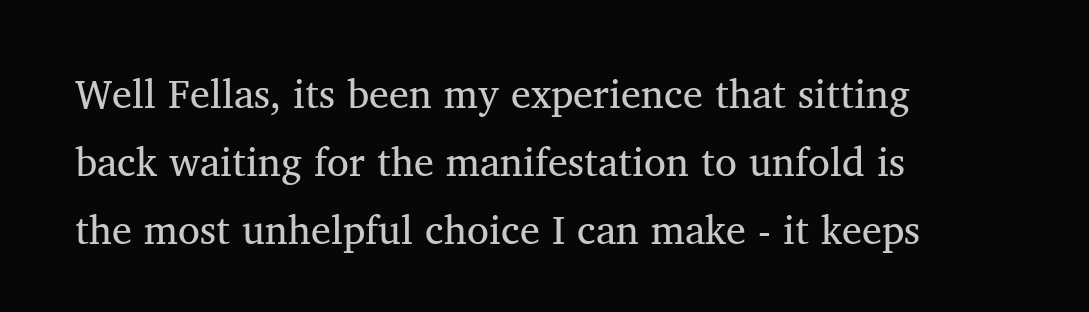Well Fellas, its been my experience that sitting back waiting for the manifestation to unfold is the most unhelpful choice I can make - it keeps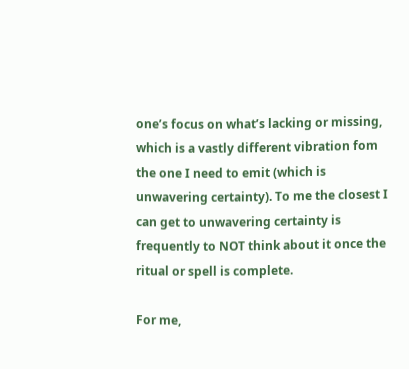one’s focus on what’s lacking or missing, which is a vastly different vibration fom the one I need to emit (which is unwavering certainty). To me the closest I can get to unwavering certainty is frequently to NOT think about it once the ritual or spell is complete.

For me,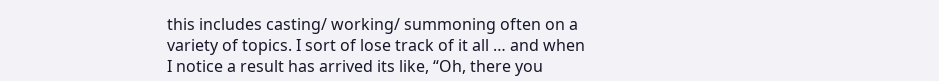this includes casting/ working/ summoning often on a variety of topics. I sort of lose track of it all … and when I notice a result has arrived its like, “Oh, there you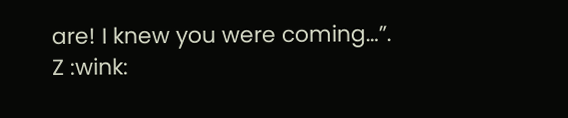are! I knew you were coming…”. Z :wink: